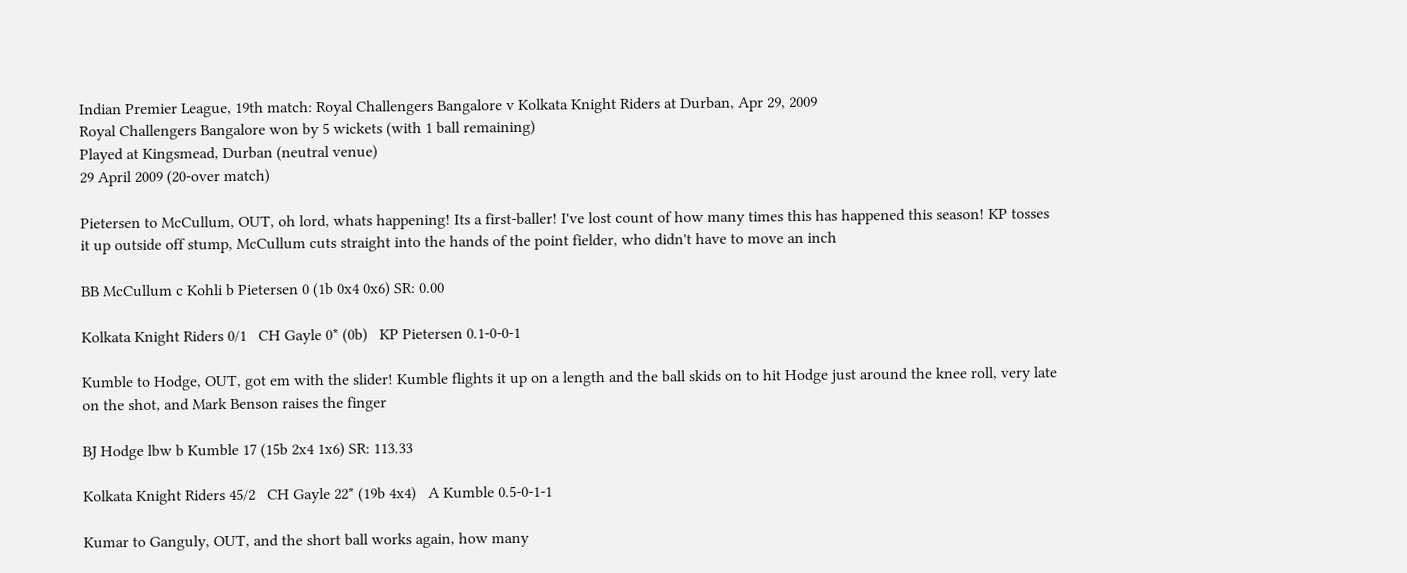Indian Premier League, 19th match: Royal Challengers Bangalore v Kolkata Knight Riders at Durban, Apr 29, 2009
Royal Challengers Bangalore won by 5 wickets (with 1 ball remaining)
Played at Kingsmead, Durban (neutral venue)
29 April 2009 (20-over match)

Pietersen to McCullum, OUT, oh lord, whats happening! Its a first-baller! I've lost count of how many times this has happened this season! KP tosses it up outside off stump, McCullum cuts straight into the hands of the point fielder, who didn't have to move an inch

BB McCullum c Kohli b Pietersen 0 (1b 0x4 0x6) SR: 0.00

Kolkata Knight Riders 0/1   CH Gayle 0* (0b)   KP Pietersen 0.1-0-0-1

Kumble to Hodge, OUT, got em with the slider! Kumble flights it up on a length and the ball skids on to hit Hodge just around the knee roll, very late on the shot, and Mark Benson raises the finger

BJ Hodge lbw b Kumble 17 (15b 2x4 1x6) SR: 113.33

Kolkata Knight Riders 45/2   CH Gayle 22* (19b 4x4)   A Kumble 0.5-0-1-1

Kumar to Ganguly, OUT, and the short ball works again, how many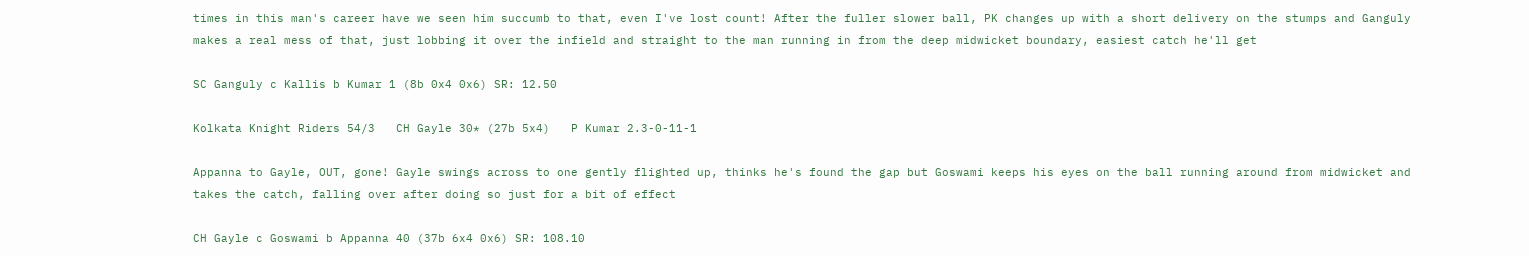times in this man's career have we seen him succumb to that, even I've lost count! After the fuller slower ball, PK changes up with a short delivery on the stumps and Ganguly makes a real mess of that, just lobbing it over the infield and straight to the man running in from the deep midwicket boundary, easiest catch he'll get

SC Ganguly c Kallis b Kumar 1 (8b 0x4 0x6) SR: 12.50

Kolkata Knight Riders 54/3   CH Gayle 30* (27b 5x4)   P Kumar 2.3-0-11-1

Appanna to Gayle, OUT, gone! Gayle swings across to one gently flighted up, thinks he's found the gap but Goswami keeps his eyes on the ball running around from midwicket and takes the catch, falling over after doing so just for a bit of effect

CH Gayle c Goswami b Appanna 40 (37b 6x4 0x6) SR: 108.10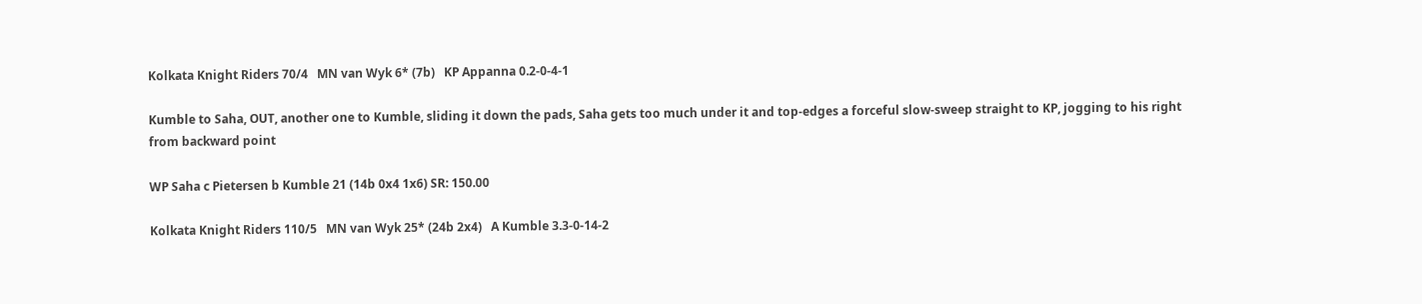Kolkata Knight Riders 70/4   MN van Wyk 6* (7b)   KP Appanna 0.2-0-4-1

Kumble to Saha, OUT, another one to Kumble, sliding it down the pads, Saha gets too much under it and top-edges a forceful slow-sweep straight to KP, jogging to his right from backward point

WP Saha c Pietersen b Kumble 21 (14b 0x4 1x6) SR: 150.00

Kolkata Knight Riders 110/5   MN van Wyk 25* (24b 2x4)   A Kumble 3.3-0-14-2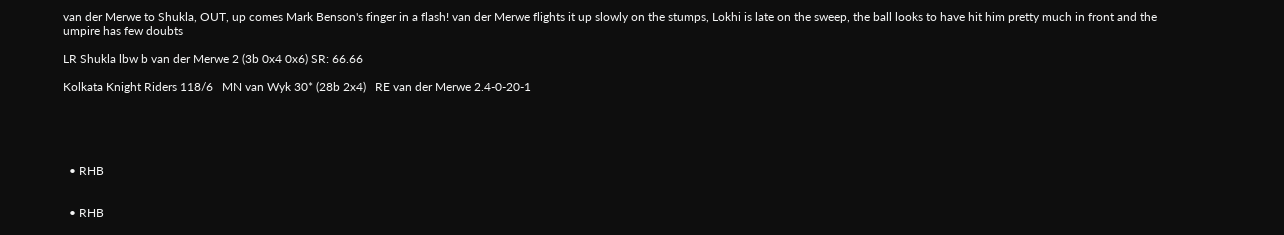van der Merwe to Shukla, OUT, up comes Mark Benson's finger in a flash! van der Merwe flights it up slowly on the stumps, Lokhi is late on the sweep, the ball looks to have hit him pretty much in front and the umpire has few doubts

LR Shukla lbw b van der Merwe 2 (3b 0x4 0x6) SR: 66.66

Kolkata Knight Riders 118/6   MN van Wyk 30* (28b 2x4)   RE van der Merwe 2.4-0-20-1





  • RHB


  • RHB